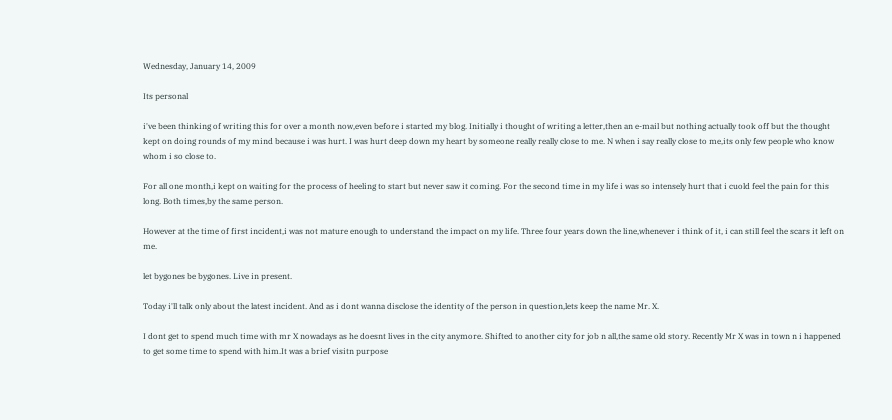Wednesday, January 14, 2009

Its personal

i've been thinking of writing this for over a month now,even before i started my blog. Initially i thought of writing a letter,then an e-mail but nothing actually took off but the thought kept on doing rounds of my mind because i was hurt. I was hurt deep down my heart by someone really really close to me. N when i say really close to me,its only few people who know whom i so close to.

For all one month,i kept on waiting for the process of heeling to start but never saw it coming. For the second time in my life i was so intensely hurt that i cuold feel the pain for this long. Both times,by the same person.

However at the time of first incident,i was not mature enough to understand the impact on my life. Three four years down the line,whenever i think of it, i can still feel the scars it left on me.

let bygones be bygones. Live in present.

Today i'll talk only about the latest incident. And as i dont wanna disclose the identity of the person in question,lets keep the name Mr. X.

I dont get to spend much time with mr X nowadays as he doesnt lives in the city anymore. Shifted to another city for job n all,the same old story. Recently Mr X was in town n i happened to get some time to spend with him.It was a brief visitn purpose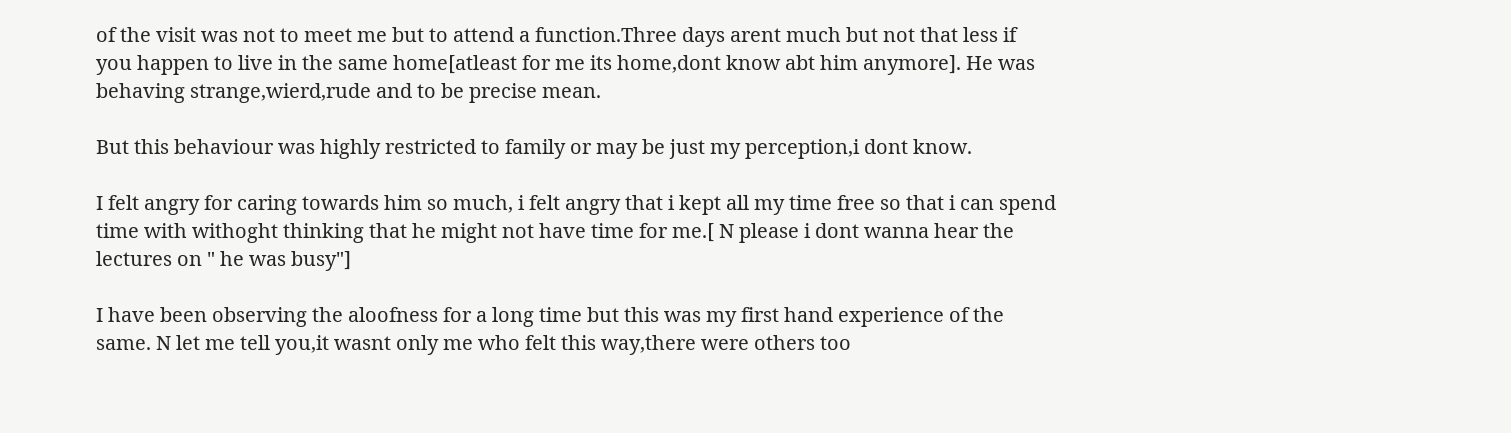of the visit was not to meet me but to attend a function.Three days arent much but not that less if you happen to live in the same home[atleast for me its home,dont know abt him anymore]. He was behaving strange,wierd,rude and to be precise mean.

But this behaviour was highly restricted to family or may be just my perception,i dont know.

I felt angry for caring towards him so much, i felt angry that i kept all my time free so that i can spend time with withoght thinking that he might not have time for me.[ N please i dont wanna hear the lectures on " he was busy"]

I have been observing the aloofness for a long time but this was my first hand experience of the same. N let me tell you,it wasnt only me who felt this way,there were others too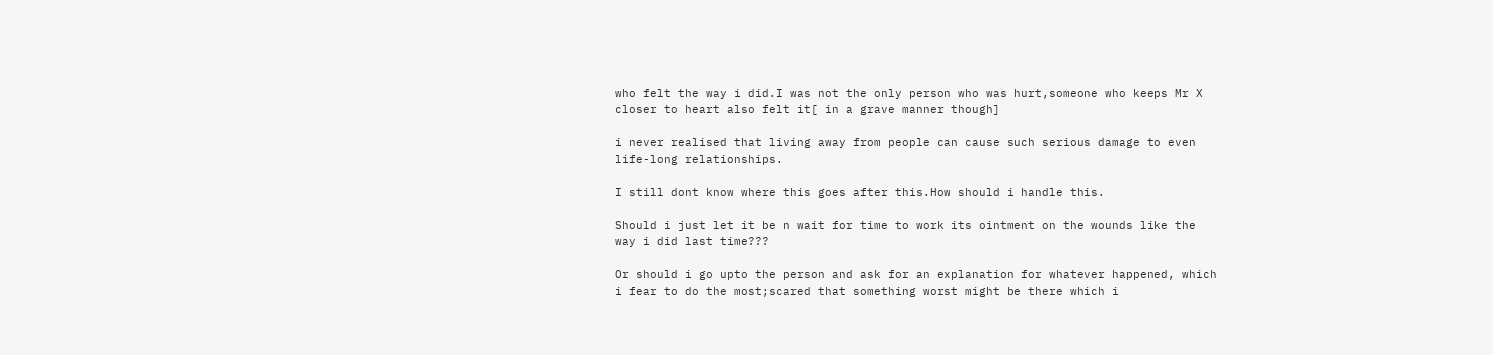who felt the way i did.I was not the only person who was hurt,someone who keeps Mr X closer to heart also felt it[ in a grave manner though]

i never realised that living away from people can cause such serious damage to even life-long relationships.

I still dont know where this goes after this.How should i handle this.

Should i just let it be n wait for time to work its ointment on the wounds like the way i did last time???

Or should i go upto the person and ask for an explanation for whatever happened, which i fear to do the most;scared that something worst might be there which i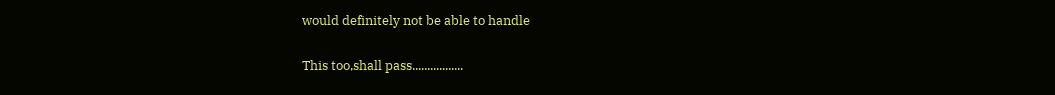would definitely not be able to handle

This too,shall pass.................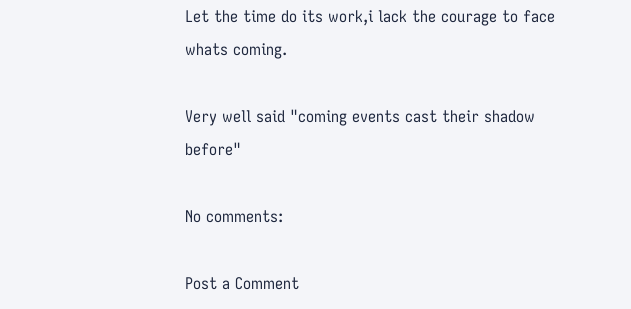Let the time do its work,i lack the courage to face whats coming.

Very well said "coming events cast their shadow before"

No comments:

Post a Comment